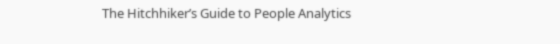The Hitchhiker’s Guide to People Analytics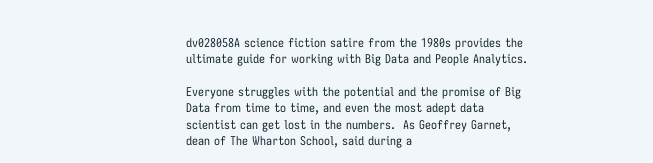dv028058A science fiction satire from the 1980s provides the ultimate guide for working with Big Data and People Analytics.

Everyone struggles with the potential and the promise of Big Data from time to time, and even the most adept data scientist can get lost in the numbers.  As Geoffrey Garnet, dean of The Wharton School, said during a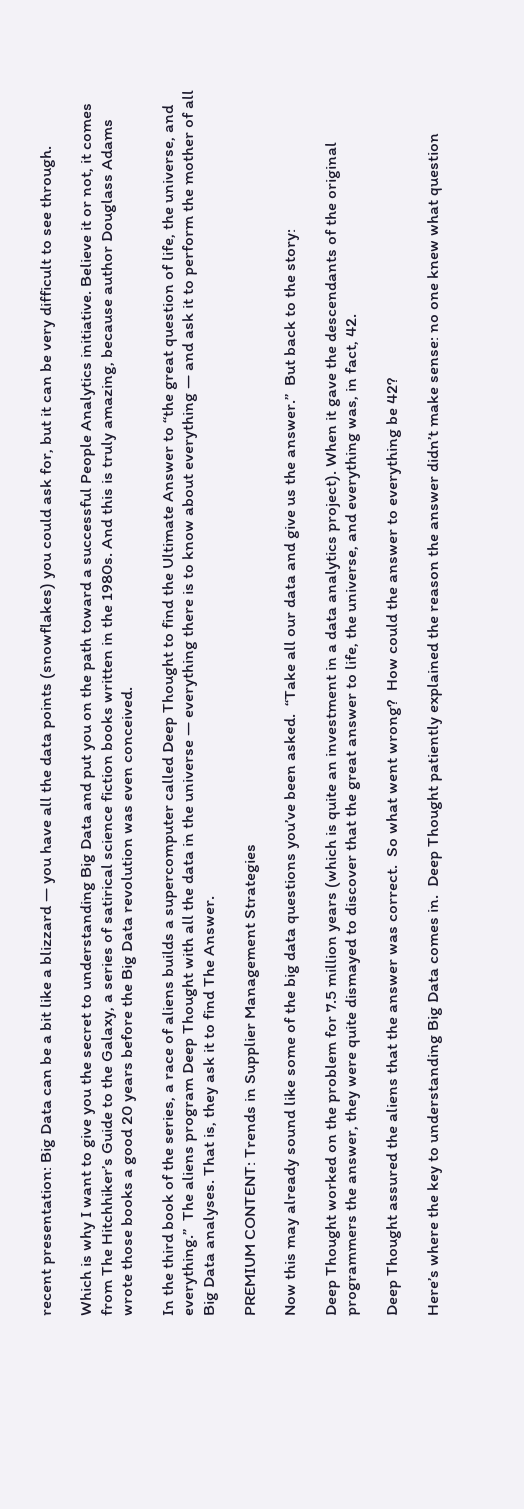recent presentation: Big Data can be a bit like a blizzard — you have all the data points (snowflakes) you could ask for, but it can be very difficult to see through.

Which is why I want to give you the secret to understanding Big Data and put you on the path toward a successful People Analytics initiative. Believe it or not, it comes from The Hitchhiker’s Guide to the Galaxy, a series of satirical science fiction books written in the 1980s. And this is truly amazing, because author Douglass Adams wrote those books a good 20 years before the Big Data revolution was even conceived.

In the third book of the series, a race of aliens builds a supercomputer called Deep Thought to find the Ultimate Answer to “the great question of life, the universe, and everything.”  The aliens program Deep Thought with all the data in the universe — everything there is to know about everything — and ask it to perform the mother of all Big Data analyses. That is, they ask it to find The Answer.

PREMIUM CONTENT: Trends in Supplier Management Strategies

Now this may already sound like some of the big data questions you’ve been asked.  “Take all our data and give us the answer.”  But back to the story:

Deep Thought worked on the problem for 7.5 million years (which is quite an investment in a data analytics project). When it gave the descendants of the original programmers the answer, they were quite dismayed to discover that the great answer to life, the universe, and everything was, in fact, 42.

Deep Thought assured the aliens that the answer was correct.  So what went wrong?  How could the answer to everything be 42?

Here’s where the key to understanding Big Data comes in.  Deep Thought patiently explained the reason the answer didn’t make sense: no one knew what question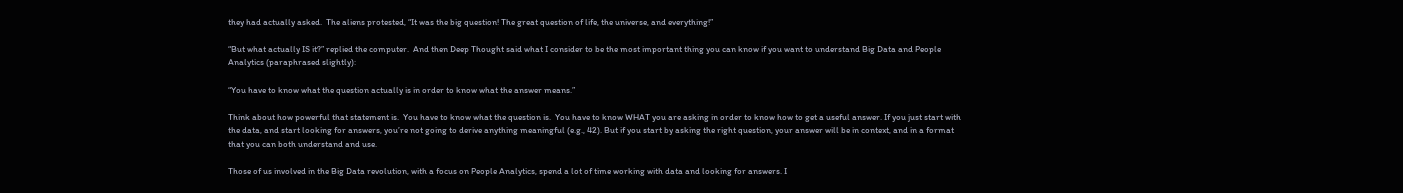they had actually asked.  The aliens protested, “It was the big question! The great question of life, the universe, and everything!”

“But what actually IS it?” replied the computer.  And then Deep Thought said what I consider to be the most important thing you can know if you want to understand Big Data and People Analytics (paraphrased slightly):

“You have to know what the question actually is in order to know what the answer means.”

Think about how powerful that statement is.  You have to know what the question is.  You have to know WHAT you are asking in order to know how to get a useful answer. If you just start with the data, and start looking for answers, you’re not going to derive anything meaningful (e.g., 42). But if you start by asking the right question, your answer will be in context, and in a format that you can both understand and use.

Those of us involved in the Big Data revolution, with a focus on People Analytics, spend a lot of time working with data and looking for answers. I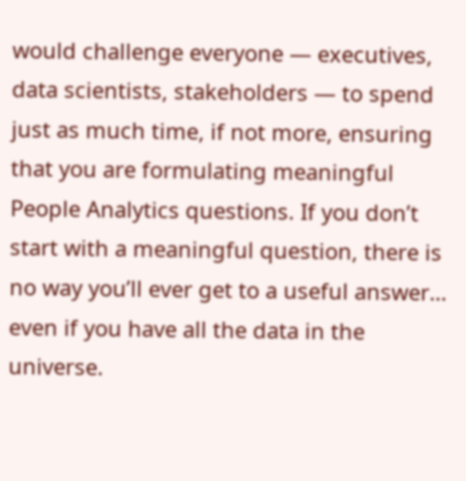would challenge everyone — executives, data scientists, stakeholders — to spend just as much time, if not more, ensuring that you are formulating meaningful People Analytics questions. If you don’t start with a meaningful question, there is no way you’ll ever get to a useful answer… even if you have all the data in the universe.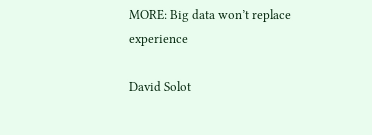MORE: Big data won’t replace experience

David Solot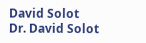David Solot
Dr. David Solot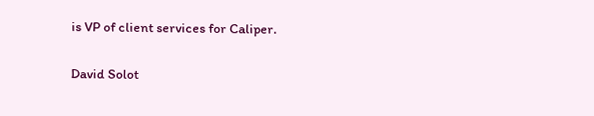is VP of client services for Caliper.

David Solot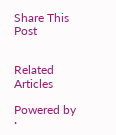Share This Post


Related Articles

Powered by ·